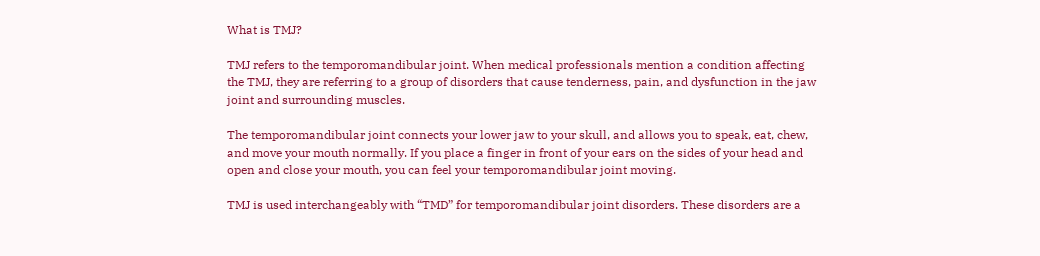What is TMJ?

TMJ refers to the temporomandibular joint. When medical professionals mention a condition affecting the TMJ, they are referring to a group of disorders that cause tenderness, pain, and dysfunction in the jaw joint and surrounding muscles.

The temporomandibular joint connects your lower jaw to your skull, and allows you to speak, eat, chew, and move your mouth normally. If you place a finger in front of your ears on the sides of your head and open and close your mouth, you can feel your temporomandibular joint moving.

TMJ is used interchangeably with “TMD” for temporomandibular joint disorders. These disorders are a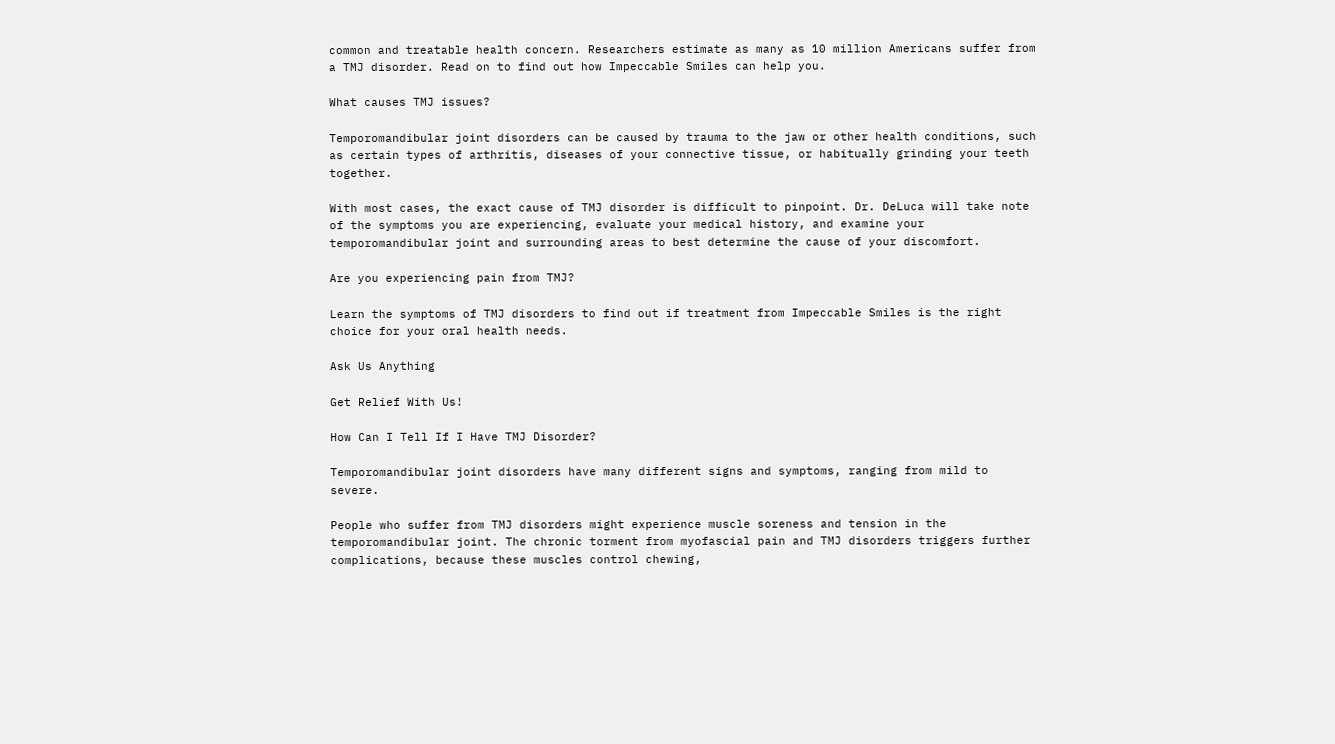common and treatable health concern. Researchers estimate as many as 10 million Americans suffer from a TMJ disorder. Read on to find out how Impeccable Smiles can help you.

What causes TMJ issues?

Temporomandibular joint disorders can be caused by trauma to the jaw or other health conditions, such as certain types of arthritis, diseases of your connective tissue, or habitually grinding your teeth together.

With most cases, the exact cause of TMJ disorder is difficult to pinpoint. Dr. DeLuca will take note of the symptoms you are experiencing, evaluate your medical history, and examine your temporomandibular joint and surrounding areas to best determine the cause of your discomfort.

Are you experiencing pain from TMJ?

Learn the symptoms of TMJ disorders to find out if treatment from Impeccable Smiles is the right choice for your oral health needs.

Ask Us Anything

Get Relief With Us!

How Can I Tell If I Have TMJ Disorder?

Temporomandibular joint disorders have many different signs and symptoms, ranging from mild to severe.

People who suffer from TMJ disorders might experience muscle soreness and tension in the temporomandibular joint. The chronic torment from myofascial pain and TMJ disorders triggers further complications, because these muscles control chewing,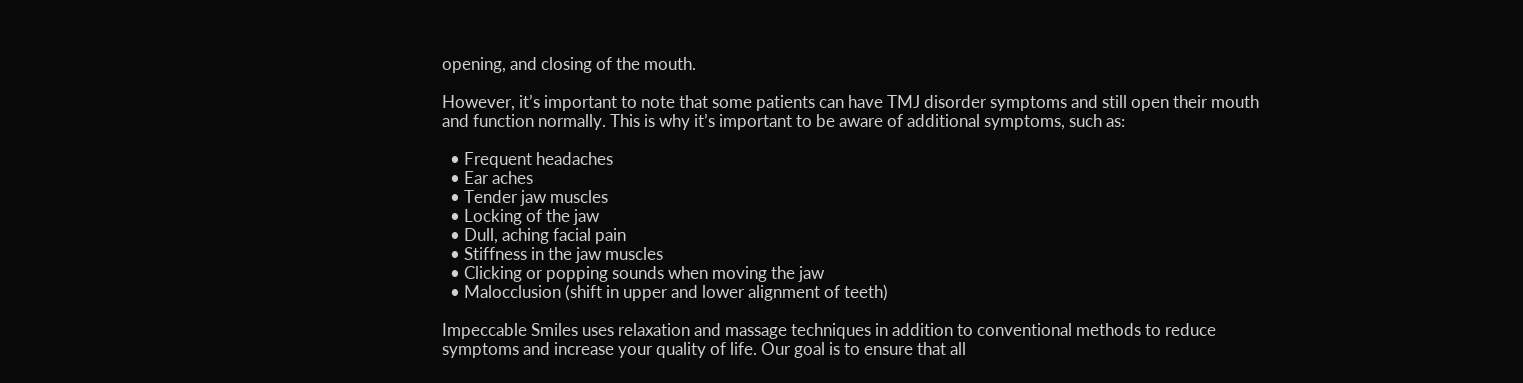opening, and closing of the mouth.

However, it’s important to note that some patients can have TMJ disorder symptoms and still open their mouth and function normally. This is why it’s important to be aware of additional symptoms, such as:

  • Frequent headaches
  • Ear aches
  • Tender jaw muscles
  • Locking of the jaw
  • Dull, aching facial pain
  • Stiffness in the jaw muscles
  • Clicking or popping sounds when moving the jaw
  • Malocclusion (shift in upper and lower alignment of teeth)

Impeccable Smiles uses relaxation and massage techniques in addition to conventional methods to reduce symptoms and increase your quality of life. Our goal is to ensure that all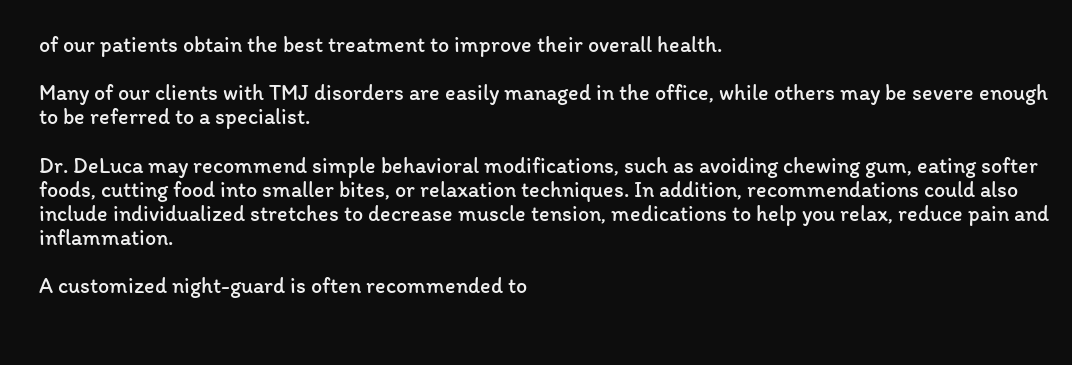of our patients obtain the best treatment to improve their overall health.

Many of our clients with TMJ disorders are easily managed in the office, while others may be severe enough to be referred to a specialist.

Dr. DeLuca may recommend simple behavioral modifications, such as avoiding chewing gum, eating softer foods, cutting food into smaller bites, or relaxation techniques. In addition, recommendations could also include individualized stretches to decrease muscle tension, medications to help you relax, reduce pain and inflammation.

A customized night-guard is often recommended to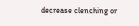decrease clenching or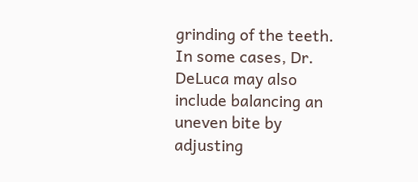grinding of the teeth. In some cases, Dr. DeLuca may also include balancing an uneven bite by adjusting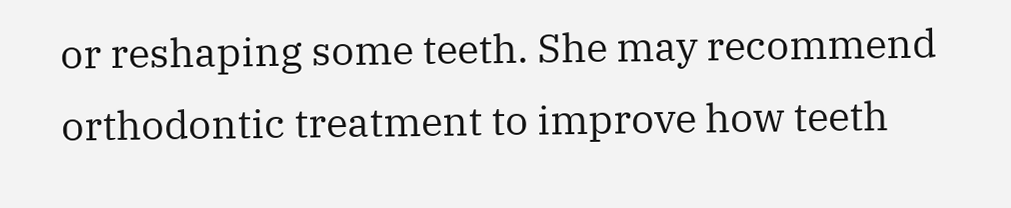or reshaping some teeth. She may recommend orthodontic treatment to improve how teeth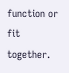function or fit together.